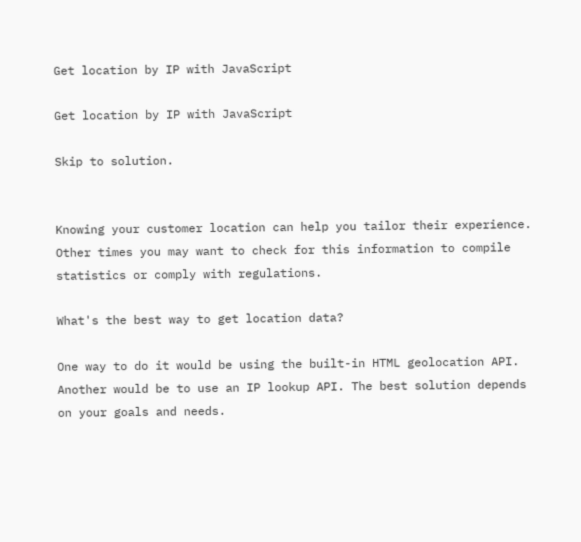Get location by IP with JavaScript

Get location by IP with JavaScript

Skip to solution.


Knowing your customer location can help you tailor their experience. Other times you may want to check for this information to compile statistics or comply with regulations.

What's the best way to get location data?

One way to do it would be using the built-in HTML geolocation API. Another would be to use an IP lookup API. The best solution depends on your goals and needs.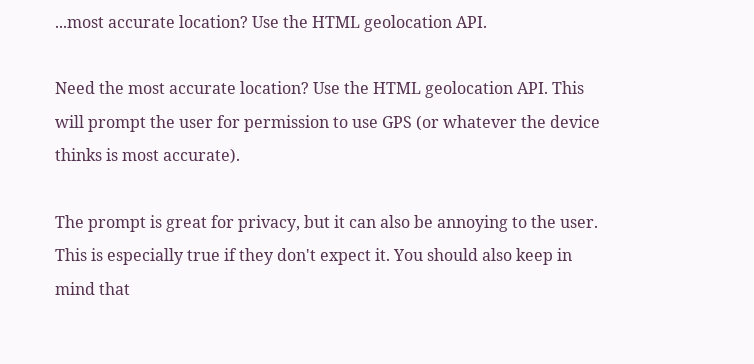...most accurate location? Use the HTML geolocation API.

Need the most accurate location? Use the HTML geolocation API. This will prompt the user for permission to use GPS (or whatever the device thinks is most accurate).

The prompt is great for privacy, but it can also be annoying to the user. This is especially true if they don't expect it. You should also keep in mind that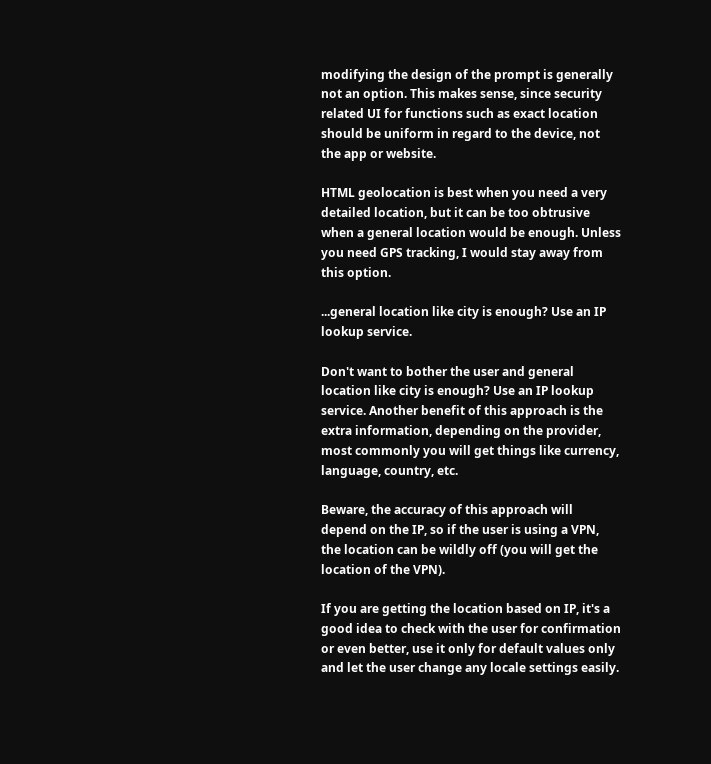modifying the design of the prompt is generally not an option. This makes sense, since security related UI for functions such as exact location should be uniform in regard to the device, not the app or website.

HTML geolocation is best when you need a very detailed location, but it can be too obtrusive when a general location would be enough. Unless you need GPS tracking, I would stay away from this option.

...general location like city is enough? Use an IP lookup service.

Don't want to bother the user and general location like city is enough? Use an IP lookup service. Another benefit of this approach is the extra information, depending on the provider, most commonly you will get things like currency, language, country, etc.

Beware, the accuracy of this approach will depend on the IP, so if the user is using a VPN, the location can be wildly off (you will get the location of the VPN).

If you are getting the location based on IP, it's a good idea to check with the user for confirmation or even better, use it only for default values only and let the user change any locale settings easily.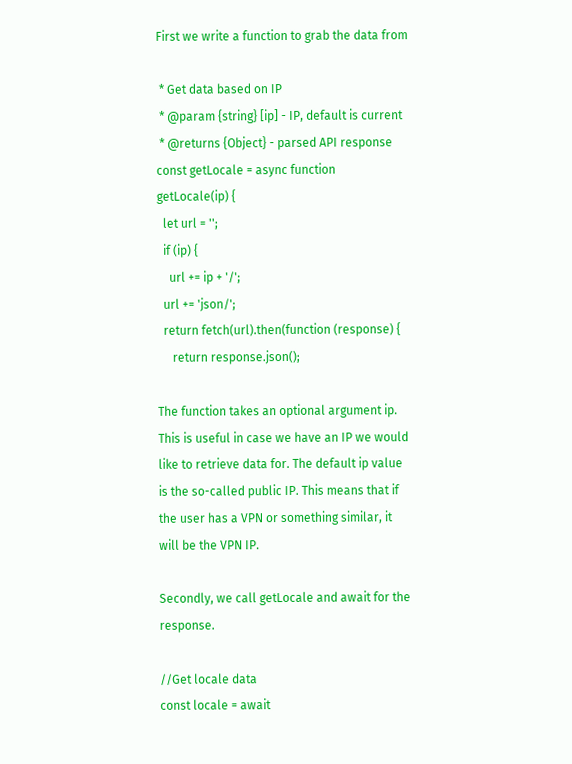First we write a function to grab the data from

 * Get data based on IP
 * @param {string} [ip] - IP, default is current
 * @returns {Object} - parsed API response
const getLocale = async function getLocale(ip) {
  let url = '';
  if (ip) {
    url += ip + '/';
  url += 'json/';
  return fetch(url).then(function (response) {
     return response.json();

The function takes an optional argument ip. This is useful in case we have an IP we would like to retrieve data for. The default ip value is the so-called public IP. This means that if the user has a VPN or something similar, it will be the VPN IP.

Secondly, we call getLocale and await for the response.

//Get locale data
const locale = await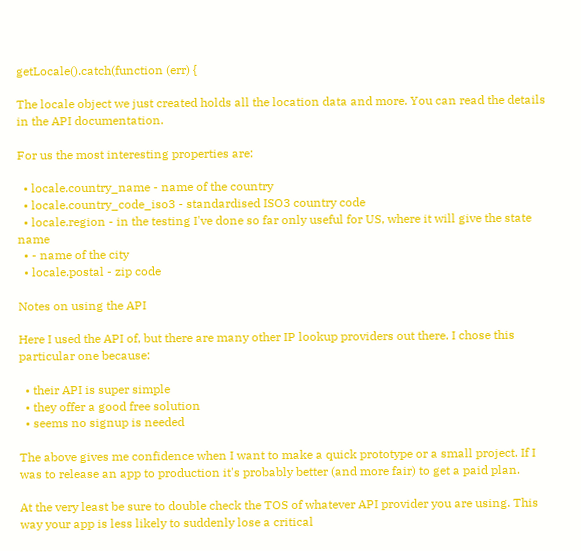getLocale().catch(function (err) {

The locale object we just created holds all the location data and more. You can read the details in the API documentation.

For us the most interesting properties are:

  • locale.country_name - name of the country
  • locale.country_code_iso3 - standardised ISO3 country code
  • locale.region - in the testing I've done so far only useful for US, where it will give the state name
  • - name of the city
  • locale.postal - zip code

Notes on using the API

Here I used the API of, but there are many other IP lookup providers out there. I chose this particular one because:

  • their API is super simple
  • they offer a good free solution
  • seems no signup is needed

The above gives me confidence when I want to make a quick prototype or a small project. If I was to release an app to production it's probably better (and more fair) to get a paid plan.

At the very least be sure to double check the TOS of whatever API provider you are using. This way your app is less likely to suddenly lose a critical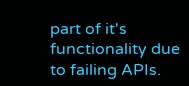part of it's functionality due to failing APIs.